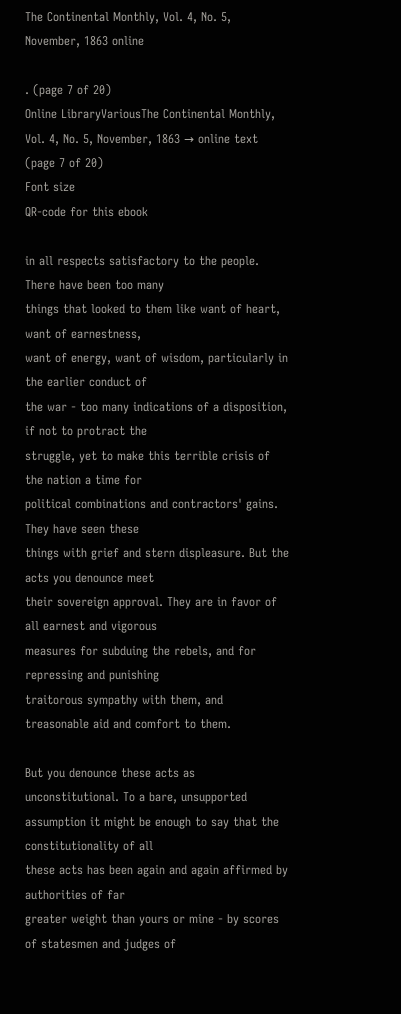The Continental Monthly, Vol. 4, No. 5, November, 1863 online

. (page 7 of 20)
Online LibraryVariousThe Continental Monthly, Vol. 4, No. 5, November, 1863 → online text (page 7 of 20)
Font size
QR-code for this ebook

in all respects satisfactory to the people. There have been too many
things that looked to them like want of heart, want of earnestness,
want of energy, want of wisdom, particularly in the earlier conduct of
the war - too many indications of a disposition, if not to protract the
struggle, yet to make this terrible crisis of the nation a time for
political combinations and contractors' gains. They have seen these
things with grief and stern displeasure. But the acts you denounce meet
their sovereign approval. They are in favor of all earnest and vigorous
measures for subduing the rebels, and for repressing and punishing
traitorous sympathy with them, and treasonable aid and comfort to them.

But you denounce these acts as unconstitutional. To a bare, unsupported
assumption it might be enough to say that the constitutionality of all
these acts has been again and again affirmed by authorities of far
greater weight than yours or mine - by scores of statesmen and judges of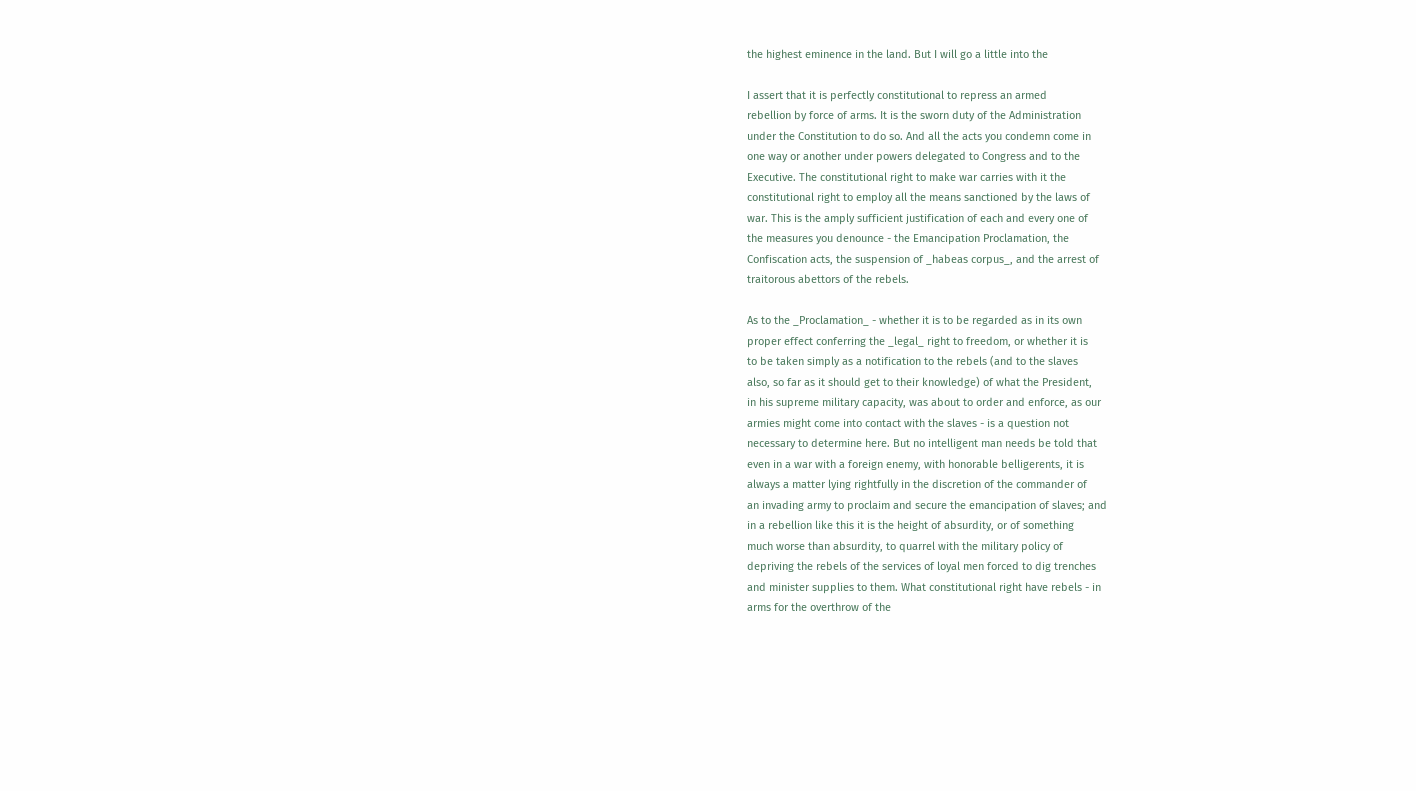the highest eminence in the land. But I will go a little into the

I assert that it is perfectly constitutional to repress an armed
rebellion by force of arms. It is the sworn duty of the Administration
under the Constitution to do so. And all the acts you condemn come in
one way or another under powers delegated to Congress and to the
Executive. The constitutional right to make war carries with it the
constitutional right to employ all the means sanctioned by the laws of
war. This is the amply sufficient justification of each and every one of
the measures you denounce - the Emancipation Proclamation, the
Confiscation acts, the suspension of _habeas corpus_, and the arrest of
traitorous abettors of the rebels.

As to the _Proclamation_ - whether it is to be regarded as in its own
proper effect conferring the _legal_ right to freedom, or whether it is
to be taken simply as a notification to the rebels (and to the slaves
also, so far as it should get to their knowledge) of what the President,
in his supreme military capacity, was about to order and enforce, as our
armies might come into contact with the slaves - is a question not
necessary to determine here. But no intelligent man needs be told that
even in a war with a foreign enemy, with honorable belligerents, it is
always a matter lying rightfully in the discretion of the commander of
an invading army to proclaim and secure the emancipation of slaves; and
in a rebellion like this it is the height of absurdity, or of something
much worse than absurdity, to quarrel with the military policy of
depriving the rebels of the services of loyal men forced to dig trenches
and minister supplies to them. What constitutional right have rebels - in
arms for the overthrow of the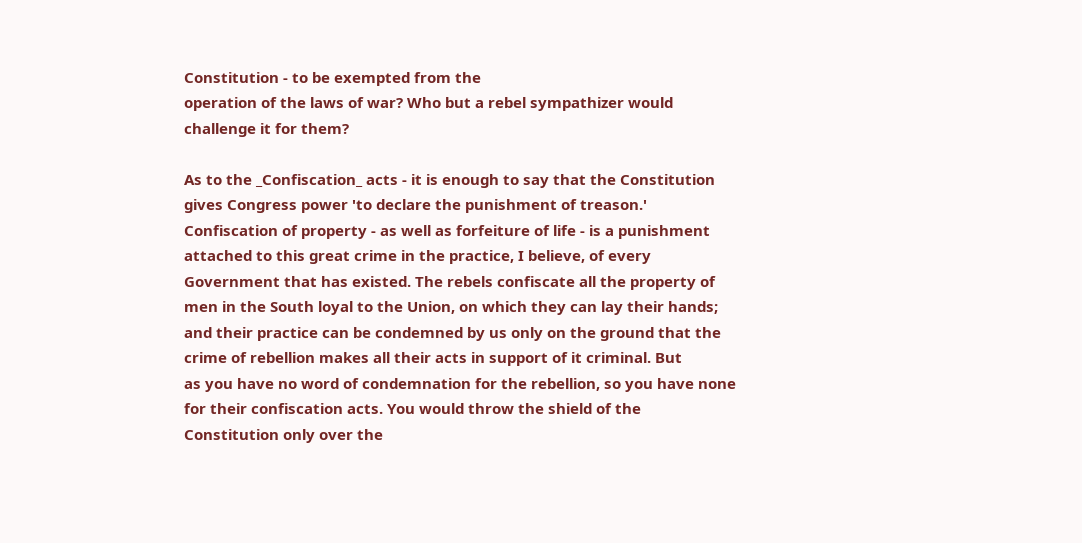Constitution - to be exempted from the
operation of the laws of war? Who but a rebel sympathizer would
challenge it for them?

As to the _Confiscation_ acts - it is enough to say that the Constitution
gives Congress power 'to declare the punishment of treason.'
Confiscation of property - as well as forfeiture of life - is a punishment
attached to this great crime in the practice, I believe, of every
Government that has existed. The rebels confiscate all the property of
men in the South loyal to the Union, on which they can lay their hands;
and their practice can be condemned by us only on the ground that the
crime of rebellion makes all their acts in support of it criminal. But
as you have no word of condemnation for the rebellion, so you have none
for their confiscation acts. You would throw the shield of the
Constitution only over the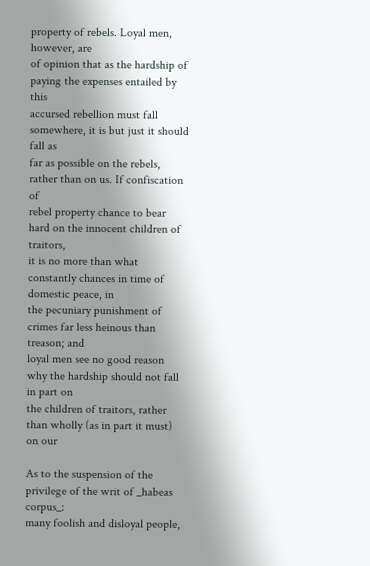property of rebels. Loyal men, however, are
of opinion that as the hardship of paying the expenses entailed by this
accursed rebellion must fall somewhere, it is but just it should fall as
far as possible on the rebels, rather than on us. If confiscation of
rebel property chance to bear hard on the innocent children of traitors,
it is no more than what constantly chances in time of domestic peace, in
the pecuniary punishment of crimes far less heinous than treason; and
loyal men see no good reason why the hardship should not fall in part on
the children of traitors, rather than wholly (as in part it must) on our

As to the suspension of the privilege of the writ of _habeas corpus_:
many foolish and disloyal people,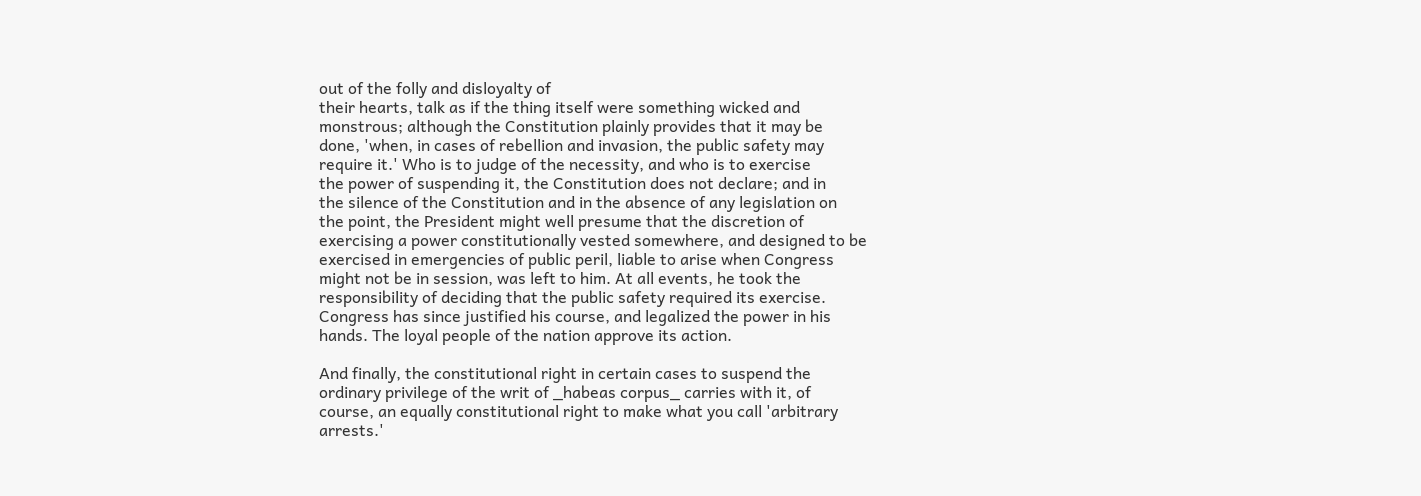out of the folly and disloyalty of
their hearts, talk as if the thing itself were something wicked and
monstrous; although the Constitution plainly provides that it may be
done, 'when, in cases of rebellion and invasion, the public safety may
require it.' Who is to judge of the necessity, and who is to exercise
the power of suspending it, the Constitution does not declare; and in
the silence of the Constitution and in the absence of any legislation on
the point, the President might well presume that the discretion of
exercising a power constitutionally vested somewhere, and designed to be
exercised in emergencies of public peril, liable to arise when Congress
might not be in session, was left to him. At all events, he took the
responsibility of deciding that the public safety required its exercise.
Congress has since justified his course, and legalized the power in his
hands. The loyal people of the nation approve its action.

And finally, the constitutional right in certain cases to suspend the
ordinary privilege of the writ of _habeas corpus_ carries with it, of
course, an equally constitutional right to make what you call 'arbitrary
arrests.'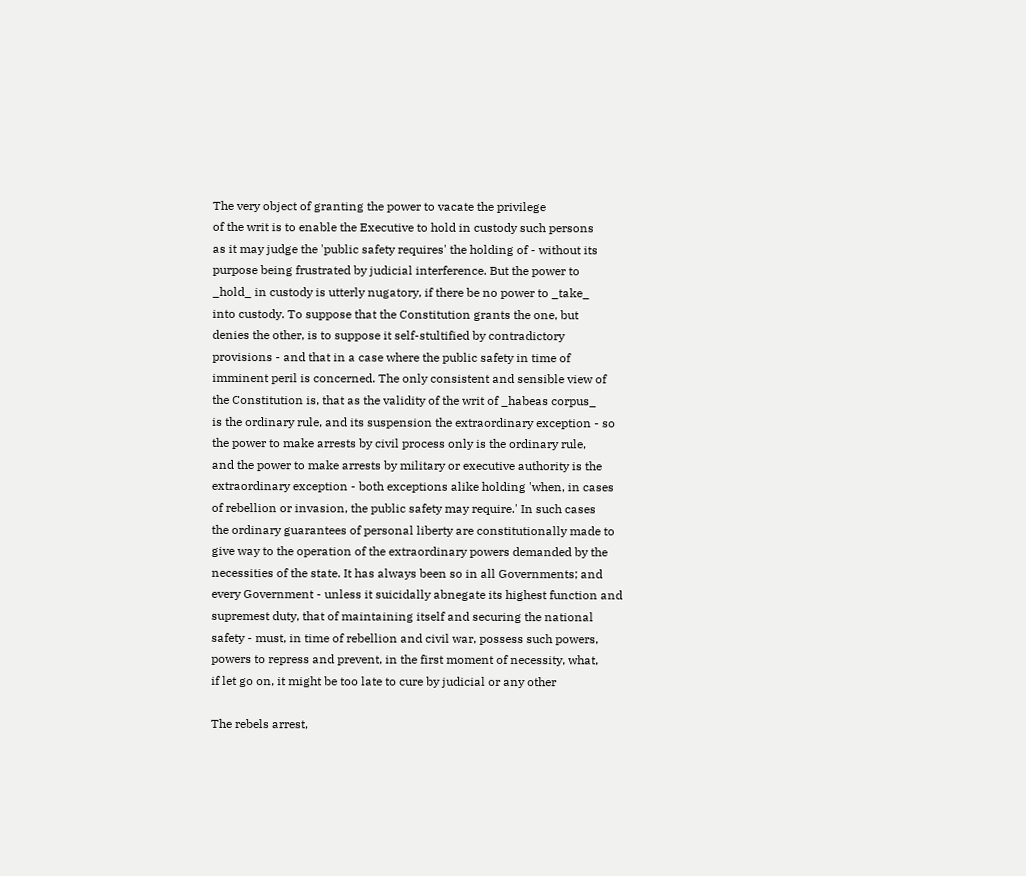The very object of granting the power to vacate the privilege
of the writ is to enable the Executive to hold in custody such persons
as it may judge the 'public safety requires' the holding of - without its
purpose being frustrated by judicial interference. But the power to
_hold_ in custody is utterly nugatory, if there be no power to _take_
into custody. To suppose that the Constitution grants the one, but
denies the other, is to suppose it self-stultified by contradictory
provisions - and that in a case where the public safety in time of
imminent peril is concerned. The only consistent and sensible view of
the Constitution is, that as the validity of the writ of _habeas corpus_
is the ordinary rule, and its suspension the extraordinary exception - so
the power to make arrests by civil process only is the ordinary rule,
and the power to make arrests by military or executive authority is the
extraordinary exception - both exceptions alike holding 'when, in cases
of rebellion or invasion, the public safety may require.' In such cases
the ordinary guarantees of personal liberty are constitutionally made to
give way to the operation of the extraordinary powers demanded by the
necessities of the state. It has always been so in all Governments; and
every Government - unless it suicidally abnegate its highest function and
supremest duty, that of maintaining itself and securing the national
safety - must, in time of rebellion and civil war, possess such powers,
powers to repress and prevent, in the first moment of necessity, what,
if let go on, it might be too late to cure by judicial or any other

The rebels arrest,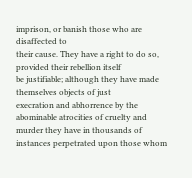imprison, or banish those who are disaffected to
their cause. They have a right to do so, provided their rebellion itself
be justifiable; although they have made themselves objects of just
execration and abhorrence by the abominable atrocities of cruelty and
murder they have in thousands of instances perpetrated upon those whom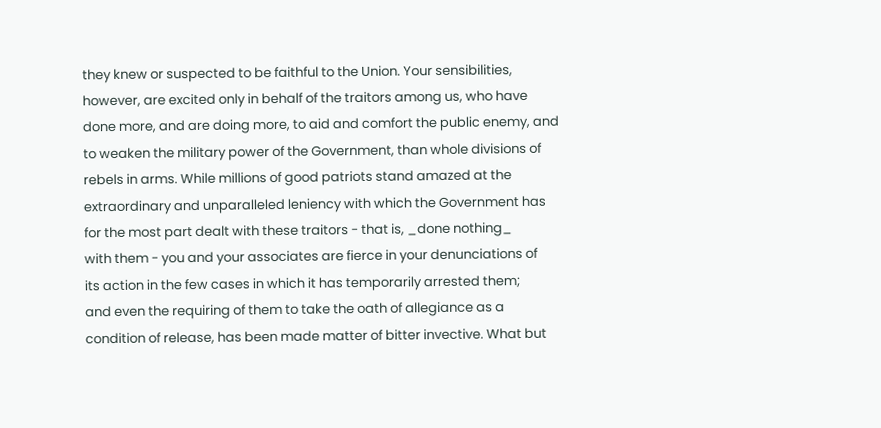they knew or suspected to be faithful to the Union. Your sensibilities,
however, are excited only in behalf of the traitors among us, who have
done more, and are doing more, to aid and comfort the public enemy, and
to weaken the military power of the Government, than whole divisions of
rebels in arms. While millions of good patriots stand amazed at the
extraordinary and unparalleled leniency with which the Government has
for the most part dealt with these traitors - that is, _done nothing_
with them - you and your associates are fierce in your denunciations of
its action in the few cases in which it has temporarily arrested them;
and even the requiring of them to take the oath of allegiance as a
condition of release, has been made matter of bitter invective. What but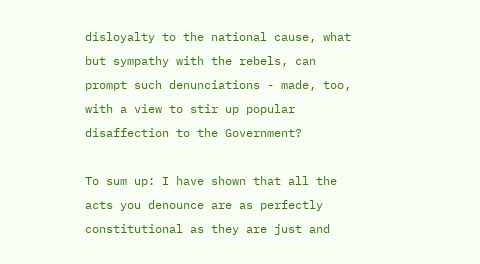disloyalty to the national cause, what but sympathy with the rebels, can
prompt such denunciations - made, too, with a view to stir up popular
disaffection to the Government?

To sum up: I have shown that all the acts you denounce are as perfectly
constitutional as they are just and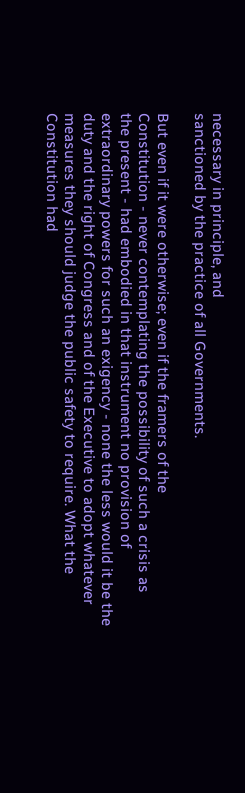necessary in principle, and
sanctioned by the practice of all Governments.

But even if it were otherwise; even if the framers of the
Constitution - never contemplating the possibility of such a crisis as
the present - had embodied in that instrument no provision of
extraordinary powers for such an exigency - none the less would it be the
duty and the right of Congress and of the Executive to adopt whatever
measures they should judge the public safety to require. What the
Constitution had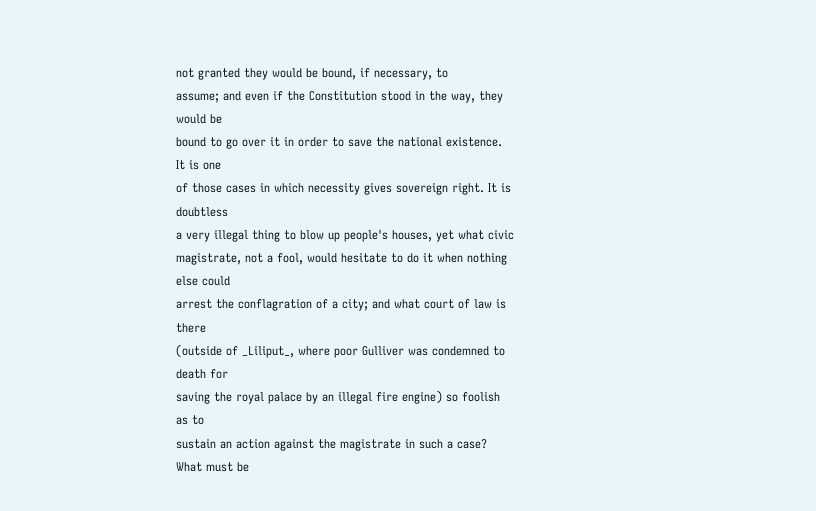not granted they would be bound, if necessary, to
assume; and even if the Constitution stood in the way, they would be
bound to go over it in order to save the national existence. It is one
of those cases in which necessity gives sovereign right. It is doubtless
a very illegal thing to blow up people's houses, yet what civic
magistrate, not a fool, would hesitate to do it when nothing else could
arrest the conflagration of a city; and what court of law is there
(outside of _Liliput_, where poor Gulliver was condemned to death for
saving the royal palace by an illegal fire engine) so foolish as to
sustain an action against the magistrate in such a case? What must be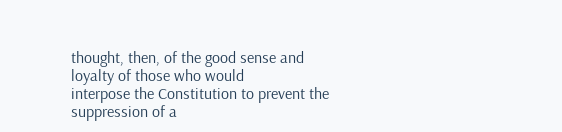thought, then, of the good sense and loyalty of those who would
interpose the Constitution to prevent the suppression of a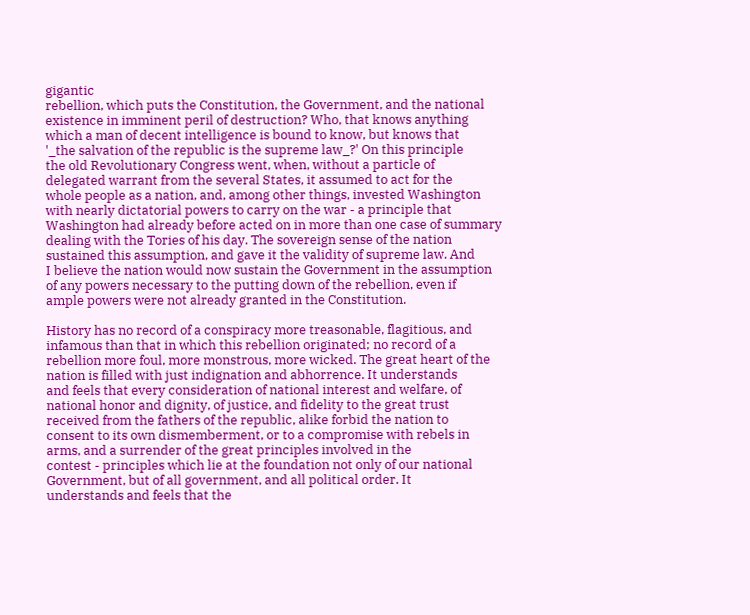gigantic
rebellion, which puts the Constitution, the Government, and the national
existence in imminent peril of destruction? Who, that knows anything
which a man of decent intelligence is bound to know, but knows that
'_the salvation of the republic is the supreme law_?' On this principle
the old Revolutionary Congress went, when, without a particle of
delegated warrant from the several States, it assumed to act for the
whole people as a nation, and, among other things, invested Washington
with nearly dictatorial powers to carry on the war - a principle that
Washington had already before acted on in more than one case of summary
dealing with the Tories of his day. The sovereign sense of the nation
sustained this assumption, and gave it the validity of supreme law. And
I believe the nation would now sustain the Government in the assumption
of any powers necessary to the putting down of the rebellion, even if
ample powers were not already granted in the Constitution.

History has no record of a conspiracy more treasonable, flagitious, and
infamous than that in which this rebellion originated; no record of a
rebellion more foul, more monstrous, more wicked. The great heart of the
nation is filled with just indignation and abhorrence. It understands
and feels that every consideration of national interest and welfare, of
national honor and dignity, of justice, and fidelity to the great trust
received from the fathers of the republic, alike forbid the nation to
consent to its own dismemberment, or to a compromise with rebels in
arms, and a surrender of the great principles involved in the
contest - principles which lie at the foundation not only of our national
Government, but of all government, and all political order. It
understands and feels that the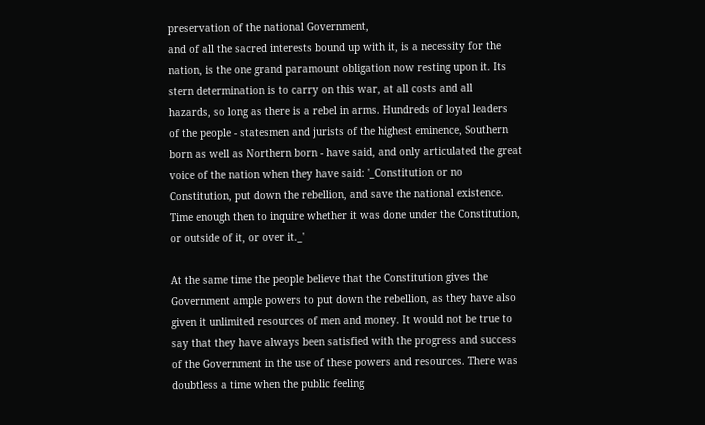preservation of the national Government,
and of all the sacred interests bound up with it, is a necessity for the
nation, is the one grand paramount obligation now resting upon it. Its
stern determination is to carry on this war, at all costs and all
hazards, so long as there is a rebel in arms. Hundreds of loyal leaders
of the people - statesmen and jurists of the highest eminence, Southern
born as well as Northern born - have said, and only articulated the great
voice of the nation when they have said: '_Constitution or no
Constitution, put down the rebellion, and save the national existence.
Time enough then to inquire whether it was done under the Constitution,
or outside of it, or over it._'

At the same time the people believe that the Constitution gives the
Government ample powers to put down the rebellion, as they have also
given it unlimited resources of men and money. It would not be true to
say that they have always been satisfied with the progress and success
of the Government in the use of these powers and resources. There was
doubtless a time when the public feeling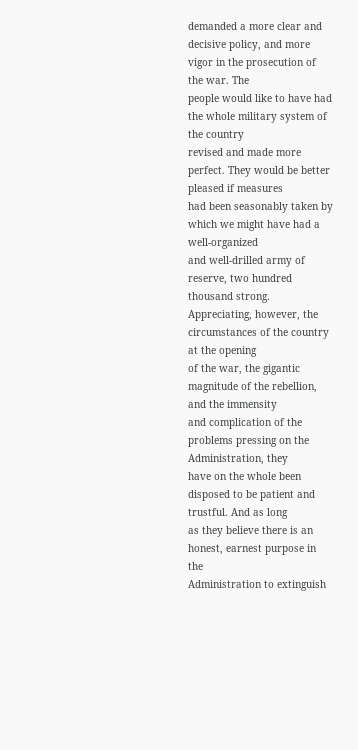demanded a more clear and
decisive policy, and more vigor in the prosecution of the war. The
people would like to have had the whole military system of the country
revised and made more perfect. They would be better pleased if measures
had been seasonably taken by which we might have had a well-organized
and well-drilled army of reserve, two hundred thousand strong.
Appreciating, however, the circumstances of the country at the opening
of the war, the gigantic magnitude of the rebellion, and the immensity
and complication of the problems pressing on the Administration, they
have on the whole been disposed to be patient and trustful. And as long
as they believe there is an honest, earnest purpose in the
Administration to extinguish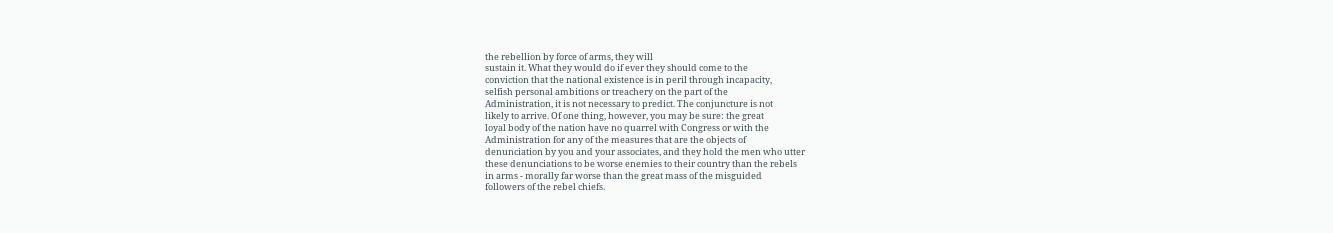the rebellion by force of arms, they will
sustain it. What they would do if ever they should come to the
conviction that the national existence is in peril through incapacity,
selfish personal ambitions or treachery on the part of the
Administration, it is not necessary to predict. The conjuncture is not
likely to arrive. Of one thing, however, you may be sure: the great
loyal body of the nation have no quarrel with Congress or with the
Administration for any of the measures that are the objects of
denunciation by you and your associates, and they hold the men who utter
these denunciations to be worse enemies to their country than the rebels
in arms - morally far worse than the great mass of the misguided
followers of the rebel chiefs.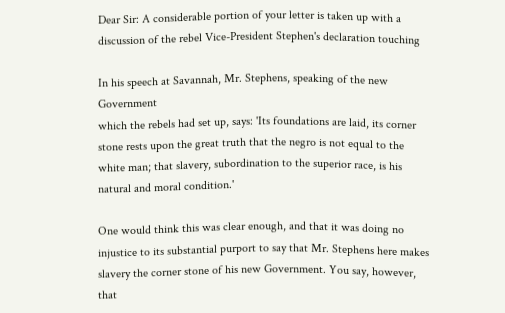Dear Sir: A considerable portion of your letter is taken up with a
discussion of the rebel Vice-President Stephen's declaration touching

In his speech at Savannah, Mr. Stephens, speaking of the new Government
which the rebels had set up, says: 'Its foundations are laid, its corner
stone rests upon the great truth that the negro is not equal to the
white man; that slavery, subordination to the superior race, is his
natural and moral condition.'

One would think this was clear enough, and that it was doing no
injustice to its substantial purport to say that Mr. Stephens here makes
slavery the corner stone of his new Government. You say, however, that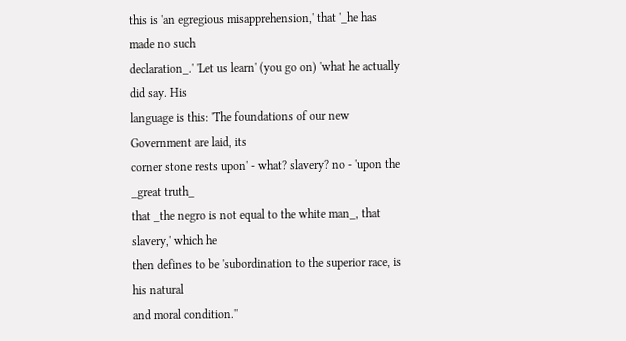this is 'an egregious misapprehension,' that '_he has made no such
declaration_.' 'Let us learn' (you go on) 'what he actually did say. His
language is this: 'The foundations of our new Government are laid, its
corner stone rests upon' - what? slavery? no - 'upon the _great truth_
that _the negro is not equal to the white man_, that slavery,' which he
then defines to be 'subordination to the superior race, is his natural
and moral condition.''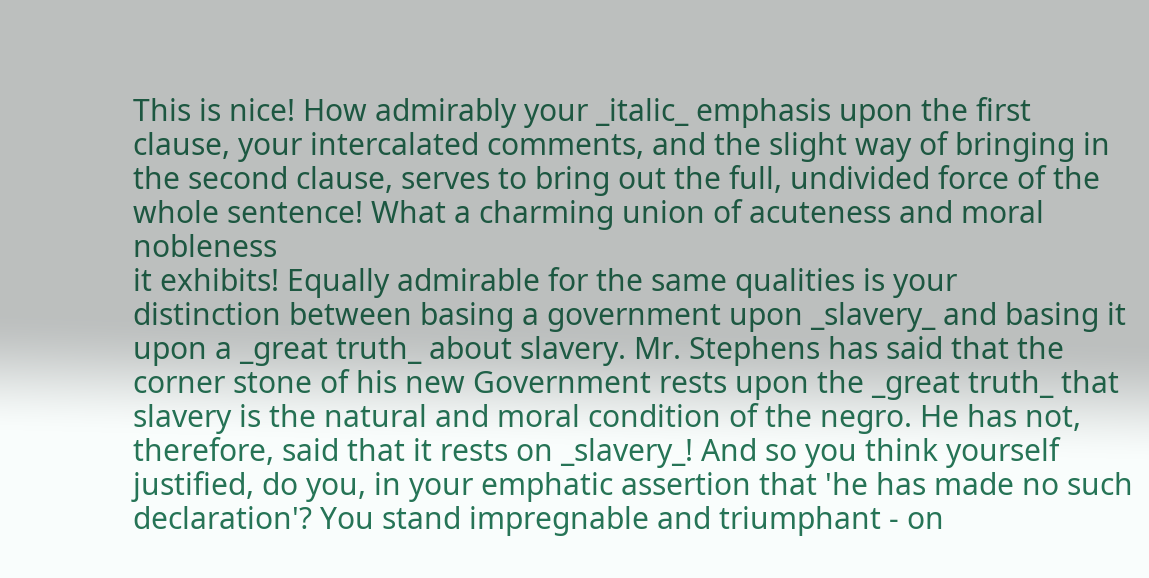This is nice! How admirably your _italic_ emphasis upon the first
clause, your intercalated comments, and the slight way of bringing in
the second clause, serves to bring out the full, undivided force of the
whole sentence! What a charming union of acuteness and moral nobleness
it exhibits! Equally admirable for the same qualities is your
distinction between basing a government upon _slavery_ and basing it
upon a _great truth_ about slavery. Mr. Stephens has said that the
corner stone of his new Government rests upon the _great truth_ that
slavery is the natural and moral condition of the negro. He has not,
therefore, said that it rests on _slavery_! And so you think yourself
justified, do you, in your emphatic assertion that 'he has made no such
declaration'? You stand impregnable and triumphant - on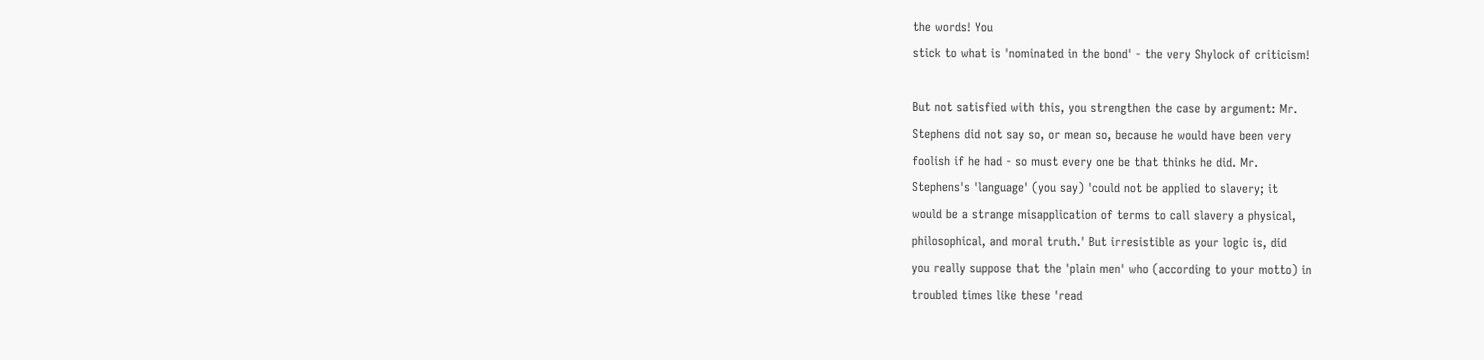the words! You
stick to what is 'nominated in the bond' - the very Shylock of criticism!

But not satisfied with this, you strengthen the case by argument: Mr.
Stephens did not say so, or mean so, because he would have been very
foolish if he had - so must every one be that thinks he did. Mr.
Stephens's 'language' (you say) 'could not be applied to slavery; it
would be a strange misapplication of terms to call slavery a physical,
philosophical, and moral truth.' But irresistible as your logic is, did
you really suppose that the 'plain men' who (according to your motto) in
troubled times like these 'read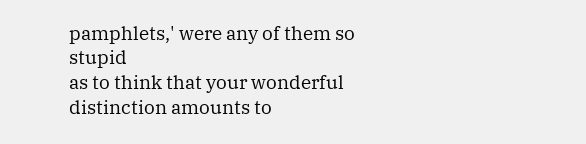pamphlets,' were any of them so stupid
as to think that your wonderful distinction amounts to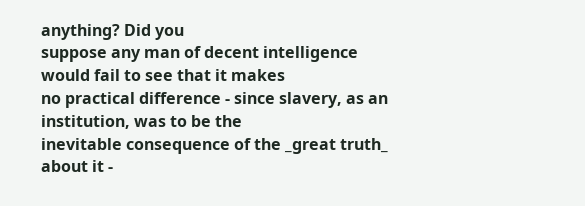anything? Did you
suppose any man of decent intelligence would fail to see that it makes
no practical difference - since slavery, as an institution, was to be the
inevitable consequence of the _great truth_ about it -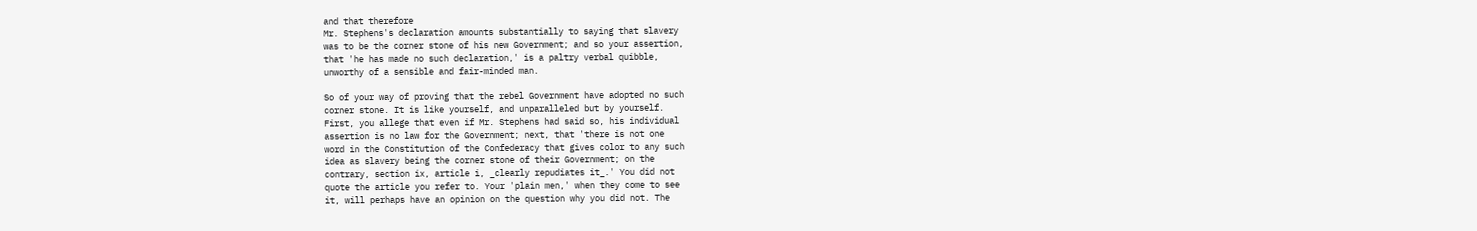and that therefore
Mr. Stephens's declaration amounts substantially to saying that slavery
was to be the corner stone of his new Government; and so your assertion,
that 'he has made no such declaration,' is a paltry verbal quibble,
unworthy of a sensible and fair-minded man.

So of your way of proving that the rebel Government have adopted no such
corner stone. It is like yourself, and unparalleled but by yourself.
First, you allege that even if Mr. Stephens had said so, his individual
assertion is no law for the Government; next, that 'there is not one
word in the Constitution of the Confederacy that gives color to any such
idea as slavery being the corner stone of their Government; on the
contrary, section ix, article i, _clearly repudiates it_.' You did not
quote the article you refer to. Your 'plain men,' when they come to see
it, will perhaps have an opinion on the question why you did not. The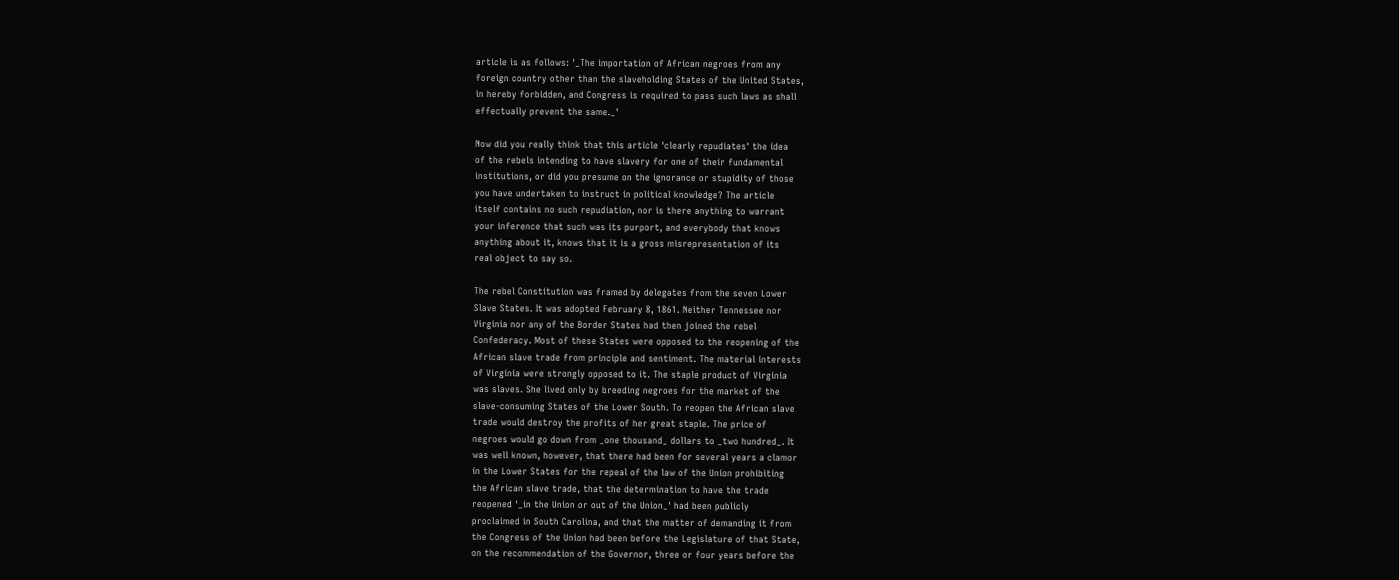article is as follows: '_The importation of African negroes from any
foreign country other than the slaveholding States of the United States,
in hereby forbidden, and Congress is required to pass such laws as shall
effectually prevent the same._'

Now did you really think that this article 'clearly repudiates' the idea
of the rebels intending to have slavery for one of their fundamental
institutions, or did you presume on the ignorance or stupidity of those
you have undertaken to instruct in political knowledge? The article
itself contains no such repudiation, nor is there anything to warrant
your inference that such was its purport, and everybody that knows
anything about it, knows that it is a gross misrepresentation of its
real object to say so.

The rebel Constitution was framed by delegates from the seven Lower
Slave States. It was adopted February 8, 1861. Neither Tennessee nor
Virginia nor any of the Border States had then joined the rebel
Confederacy. Most of these States were opposed to the reopening of the
African slave trade from principle and sentiment. The material interests
of Virginia were strongly opposed to it. The staple product of Virginia
was slaves. She lived only by breeding negroes for the market of the
slave-consuming States of the Lower South. To reopen the African slave
trade would destroy the profits of her great staple. The price of
negroes would go down from _one thousand_ dollars to _two hundred_. It
was well known, however, that there had been for several years a clamor
in the Lower States for the repeal of the law of the Union prohibiting
the African slave trade, that the determination to have the trade
reopened '_in the Union or out of the Union_' had been publicly
proclaimed in South Carolina, and that the matter of demanding it from
the Congress of the Union had been before the Legislature of that State,
on the recommendation of the Governor, three or four years before the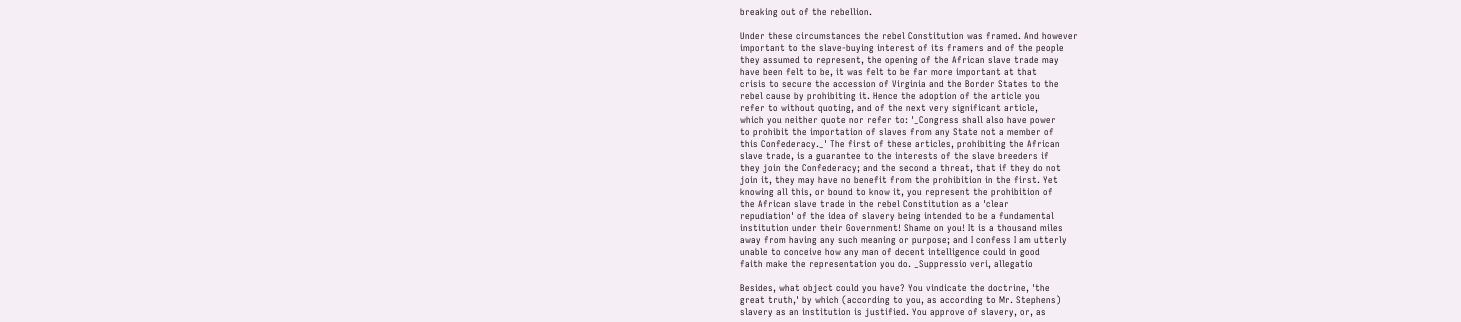breaking out of the rebellion.

Under these circumstances the rebel Constitution was framed. And however
important to the slave-buying interest of its framers and of the people
they assumed to represent, the opening of the African slave trade may
have been felt to be, it was felt to be far more important at that
crisis to secure the accession of Virginia and the Border States to the
rebel cause by prohibiting it. Hence the adoption of the article you
refer to without quoting, and of the next very significant article,
which you neither quote nor refer to: '_Congress shall also have power
to prohibit the importation of slaves from any State not a member of
this Confederacy._' The first of these articles, prohibiting the African
slave trade, is a guarantee to the interests of the slave breeders if
they join the Confederacy; and the second a threat, that if they do not
join it, they may have no benefit from the prohibition in the first. Yet
knowing all this, or bound to know it, you represent the prohibition of
the African slave trade in the rebel Constitution as a 'clear
repudiation' of the idea of slavery being intended to be a fundamental
institution under their Government! Shame on you! It is a thousand miles
away from having any such meaning or purpose; and I confess I am utterly
unable to conceive how any man of decent intelligence could in good
faith make the representation you do. _Suppressio veri, allegatio

Besides, what object could you have? You vindicate the doctrine, 'the
great truth,' by which (according to you, as according to Mr. Stephens)
slavery as an institution is justified. You approve of slavery, or, as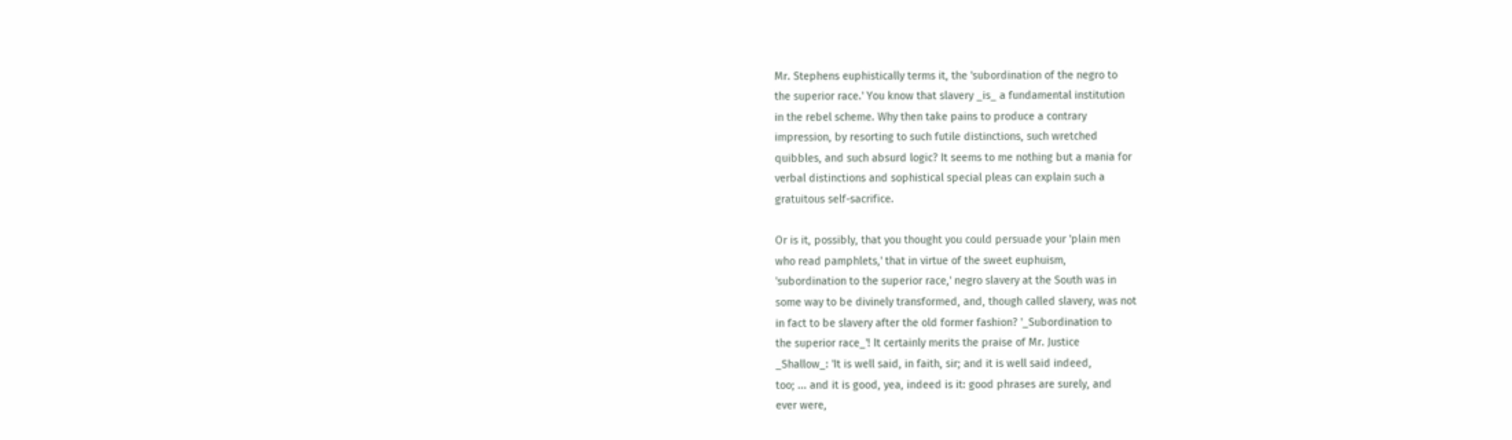Mr. Stephens euphistically terms it, the 'subordination of the negro to
the superior race.' You know that slavery _is_ a fundamental institution
in the rebel scheme. Why then take pains to produce a contrary
impression, by resorting to such futile distinctions, such wretched
quibbles, and such absurd logic? It seems to me nothing but a mania for
verbal distinctions and sophistical special pleas can explain such a
gratuitous self-sacrifice.

Or is it, possibly, that you thought you could persuade your 'plain men
who read pamphlets,' that in virtue of the sweet euphuism,
'subordination to the superior race,' negro slavery at the South was in
some way to be divinely transformed, and, though called slavery, was not
in fact to be slavery after the old former fashion? '_Subordination to
the superior race_'! It certainly merits the praise of Mr. Justice
_Shallow_: 'It is well said, in faith, sir; and it is well said indeed,
too; ... and it is good, yea, indeed is it: good phrases are surely, and
ever were,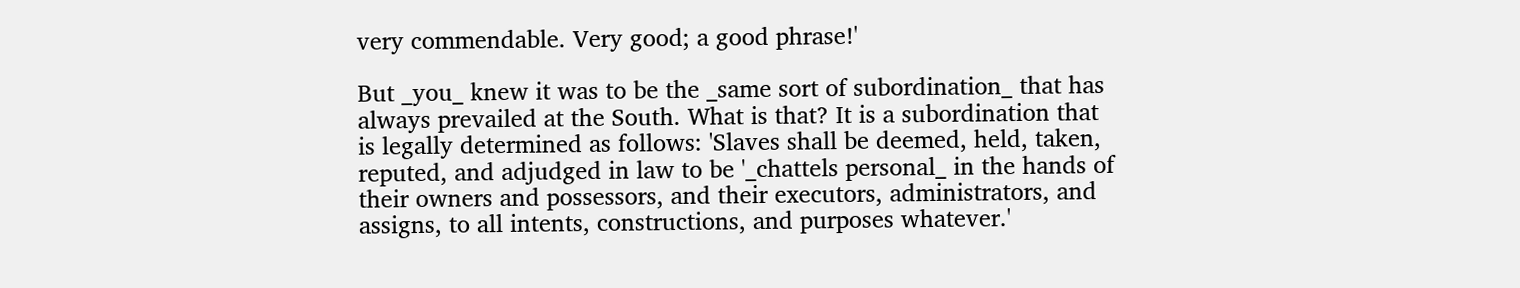very commendable. Very good; a good phrase!'

But _you_ knew it was to be the _same sort of subordination_ that has
always prevailed at the South. What is that? It is a subordination that
is legally determined as follows: 'Slaves shall be deemed, held, taken,
reputed, and adjudged in law to be '_chattels personal_ in the hands of
their owners and possessors, and their executors, administrators, and
assigns, to all intents, constructions, and purposes whatever.'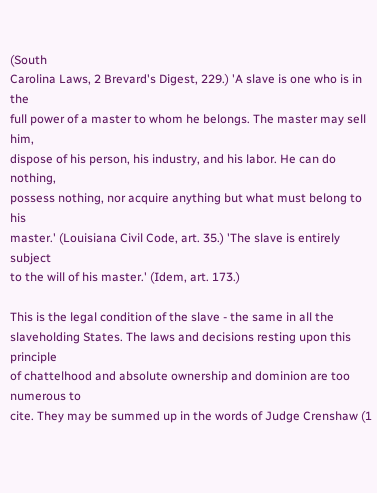(South
Carolina Laws, 2 Brevard's Digest, 229.) 'A slave is one who is in the
full power of a master to whom he belongs. The master may sell him,
dispose of his person, his industry, and his labor. He can do nothing,
possess nothing, nor acquire anything but what must belong to his
master.' (Louisiana Civil Code, art. 35.) 'The slave is entirely subject
to the will of his master.' (Idem, art. 173.)

This is the legal condition of the slave - the same in all the
slaveholding States. The laws and decisions resting upon this principle
of chattelhood and absolute ownership and dominion are too numerous to
cite. They may be summed up in the words of Judge Crenshaw (1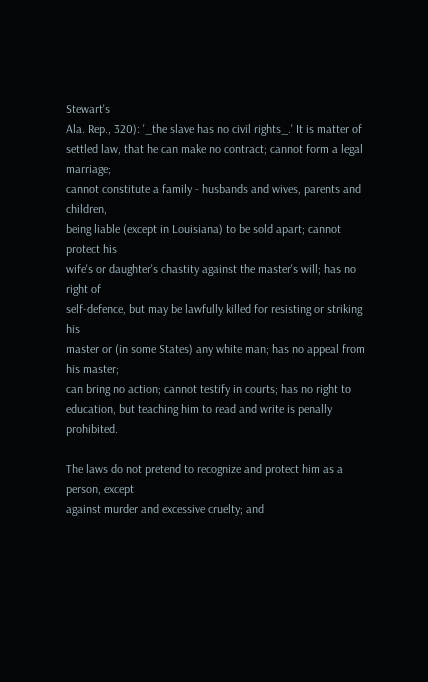Stewart's
Ala. Rep., 320): '_the slave has no civil rights_.' It is matter of
settled law, that he can make no contract; cannot form a legal marriage;
cannot constitute a family - husbands and wives, parents and children,
being liable (except in Louisiana) to be sold apart; cannot protect his
wife's or daughter's chastity against the master's will; has no right of
self-defence, but may be lawfully killed for resisting or striking his
master or (in some States) any white man; has no appeal from his master;
can bring no action; cannot testify in courts; has no right to
education, but teaching him to read and write is penally prohibited.

The laws do not pretend to recognize and protect him as a person, except
against murder and excessive cruelty; and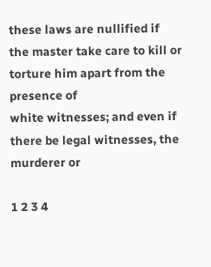these laws are nullified if
the master take care to kill or torture him apart from the presence of
white witnesses; and even if there be legal witnesses, the murderer or

1 2 3 4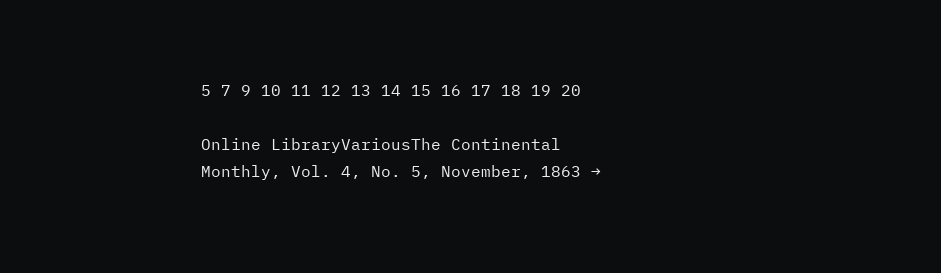5 7 9 10 11 12 13 14 15 16 17 18 19 20

Online LibraryVariousThe Continental Monthly, Vol. 4, No. 5, November, 1863 →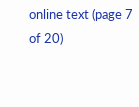online text (page 7 of 20)